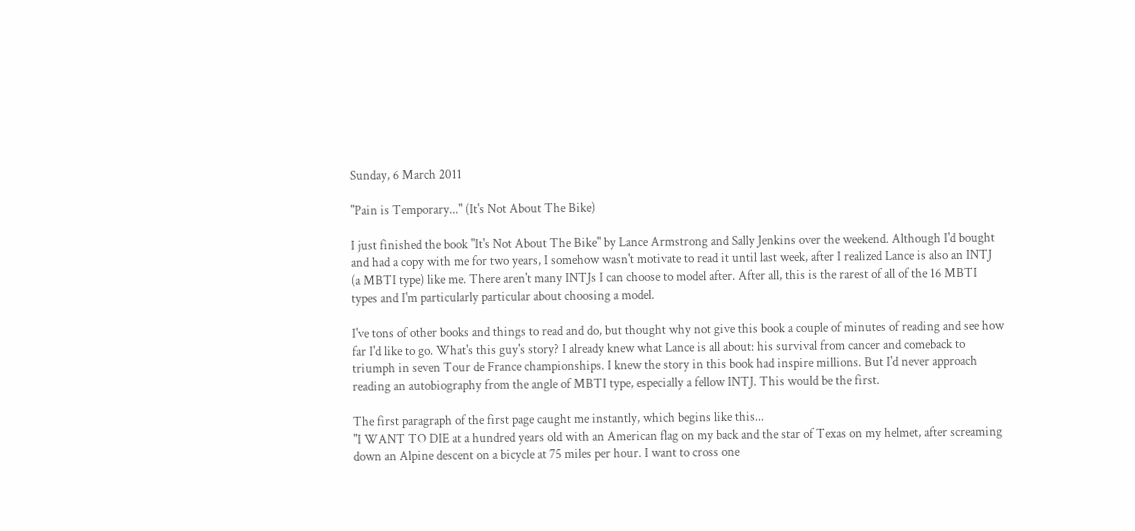Sunday, 6 March 2011

"Pain is Temporary..." (It's Not About The Bike)

I just finished the book "It's Not About The Bike" by Lance Armstrong and Sally Jenkins over the weekend. Although I'd bought and had a copy with me for two years, I somehow wasn't motivate to read it until last week, after I realized Lance is also an INTJ (a MBTI type) like me. There aren't many INTJs I can choose to model after. After all, this is the rarest of all of the 16 MBTI types and I'm particularly particular about choosing a model.

I've tons of other books and things to read and do, but thought why not give this book a couple of minutes of reading and see how far I'd like to go. What's this guy's story? I already knew what Lance is all about: his survival from cancer and comeback to triumph in seven Tour de France championships. I knew the story in this book had inspire millions. But I'd never approach reading an autobiography from the angle of MBTI type, especially a fellow INTJ. This would be the first.

The first paragraph of the first page caught me instantly, which begins like this...
"I WANT TO DIE at a hundred years old with an American flag on my back and the star of Texas on my helmet, after screaming down an Alpine descent on a bicycle at 75 miles per hour. I want to cross one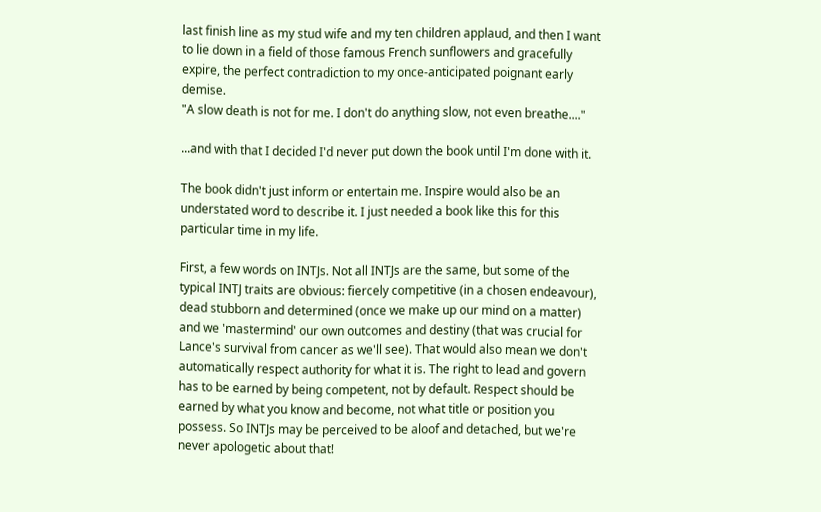last finish line as my stud wife and my ten children applaud, and then I want to lie down in a field of those famous French sunflowers and gracefully expire, the perfect contradiction to my once-anticipated poignant early demise.
"A slow death is not for me. I don't do anything slow, not even breathe...."

...and with that I decided I'd never put down the book until I'm done with it.

The book didn't just inform or entertain me. Inspire would also be an understated word to describe it. I just needed a book like this for this particular time in my life.

First, a few words on INTJs. Not all INTJs are the same, but some of the typical INTJ traits are obvious: fiercely competitive (in a chosen endeavour), dead stubborn and determined (once we make up our mind on a matter) and we 'mastermind' our own outcomes and destiny (that was crucial for Lance's survival from cancer as we'll see). That would also mean we don't automatically respect authority for what it is. The right to lead and govern has to be earned by being competent, not by default. Respect should be earned by what you know and become, not what title or position you possess. So INTJs may be perceived to be aloof and detached, but we're never apologetic about that!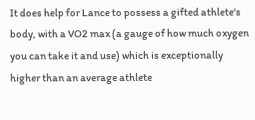It does help for Lance to possess a gifted athlete's body, with a VO2 max (a gauge of how much oxygen you can take it and use) which is exceptionally higher than an average athlete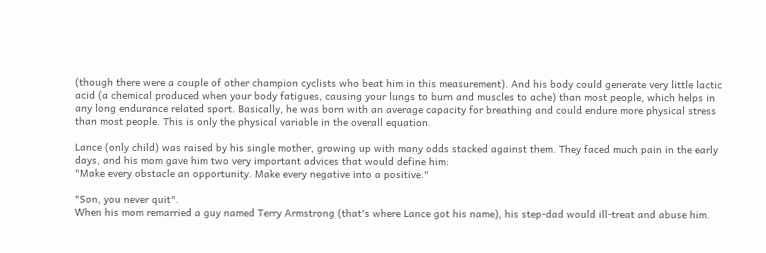(though there were a couple of other champion cyclists who beat him in this measurement). And his body could generate very little lactic acid (a chemical produced when your body fatigues, causing your lungs to burn and muscles to ache) than most people, which helps in any long endurance related sport. Basically, he was born with an average capacity for breathing and could endure more physical stress than most people. This is only the physical variable in the overall equation.

Lance (only child) was raised by his single mother, growing up with many odds stacked against them. They faced much pain in the early days, and his mom gave him two very important advices that would define him:
"Make every obstacle an opportunity. Make every negative into a positive."

"Son, you never quit".
When his mom remarried a guy named Terry Armstrong (that's where Lance got his name), his step-dad would ill-treat and abuse him.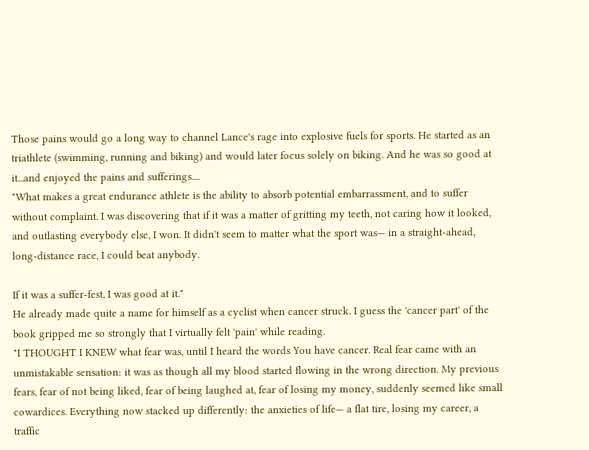Those pains would go a long way to channel Lance's rage into explosive fuels for sports. He started as an triathlete (swimming, running and biking) and would later focus solely on biking. And he was so good at it...and enjoyed the pains and sufferings....
"What makes a great endurance athlete is the ability to absorb potential embarrassment, and to suffer without complaint. I was discovering that if it was a matter of gritting my teeth, not caring how it looked, and outlasting everybody else, I won. It didn't seem to matter what the sport was— in a straight-ahead, long-distance race, I could beat anybody.

If it was a suffer-fest, I was good at it."
He already made quite a name for himself as a cyclist when cancer struck. I guess the 'cancer part' of the book gripped me so strongly that I virtually felt 'pain' while reading.
"I THOUGHT I KNEW what fear was, until I heard the words You have cancer. Real fear came with an unmistakable sensation: it was as though all my blood started flowing in the wrong direction. My previous fears, fear of not being liked, fear of being laughed at, fear of losing my money, suddenly seemed like small cowardices. Everything now stacked up differently: the anxieties of life— a flat tire, losing my career, a traffic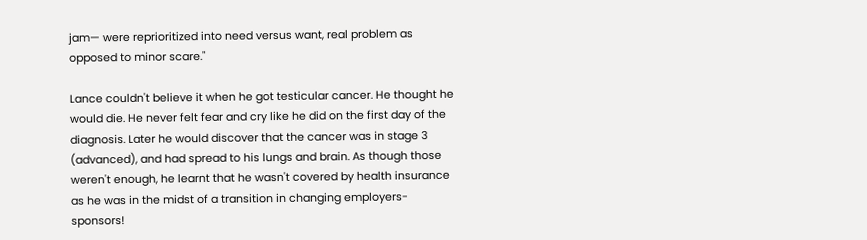jam— were reprioritized into need versus want, real problem as opposed to minor scare."

Lance couldn't believe it when he got testicular cancer. He thought he would die. He never felt fear and cry like he did on the first day of the diagnosis. Later he would discover that the cancer was in stage 3 (advanced), and had spread to his lungs and brain. As though those weren't enough, he learnt that he wasn't covered by health insurance as he was in the midst of a transition in changing employers-sponsors!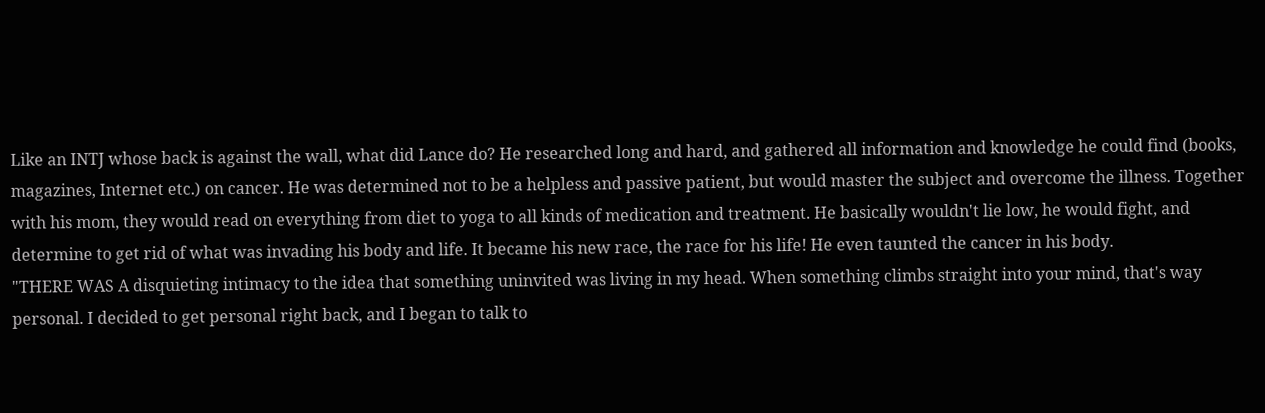Like an INTJ whose back is against the wall, what did Lance do? He researched long and hard, and gathered all information and knowledge he could find (books, magazines, Internet etc.) on cancer. He was determined not to be a helpless and passive patient, but would master the subject and overcome the illness. Together with his mom, they would read on everything from diet to yoga to all kinds of medication and treatment. He basically wouldn't lie low, he would fight, and determine to get rid of what was invading his body and life. It became his new race, the race for his life! He even taunted the cancer in his body.
"THERE WAS A disquieting intimacy to the idea that something uninvited was living in my head. When something climbs straight into your mind, that's way personal. I decided to get personal right back, and I began to talk to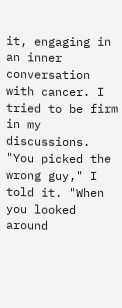it, engaging in an inner conversation with cancer. I tried to be firm in my discussions. "You picked the wrong guy," I told it. "When you looked around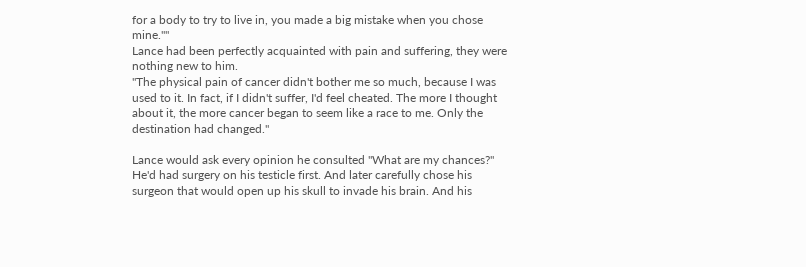for a body to try to live in, you made a big mistake when you chose mine.""
Lance had been perfectly acquainted with pain and suffering, they were nothing new to him.
"The physical pain of cancer didn't bother me so much, because I was used to it. In fact, if I didn't suffer, I'd feel cheated. The more I thought about it, the more cancer began to seem like a race to me. Only the destination had changed."

Lance would ask every opinion he consulted "What are my chances?" He'd had surgery on his testicle first. And later carefully chose his surgeon that would open up his skull to invade his brain. And his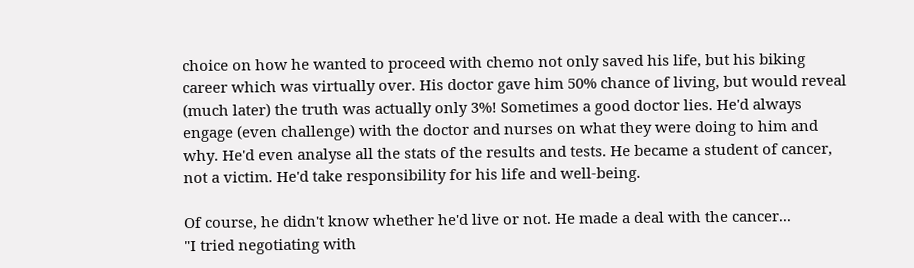choice on how he wanted to proceed with chemo not only saved his life, but his biking career which was virtually over. His doctor gave him 50% chance of living, but would reveal (much later) the truth was actually only 3%! Sometimes a good doctor lies. He'd always engage (even challenge) with the doctor and nurses on what they were doing to him and why. He'd even analyse all the stats of the results and tests. He became a student of cancer, not a victim. He'd take responsibility for his life and well-being.

Of course, he didn't know whether he'd live or not. He made a deal with the cancer...
"I tried negotiating with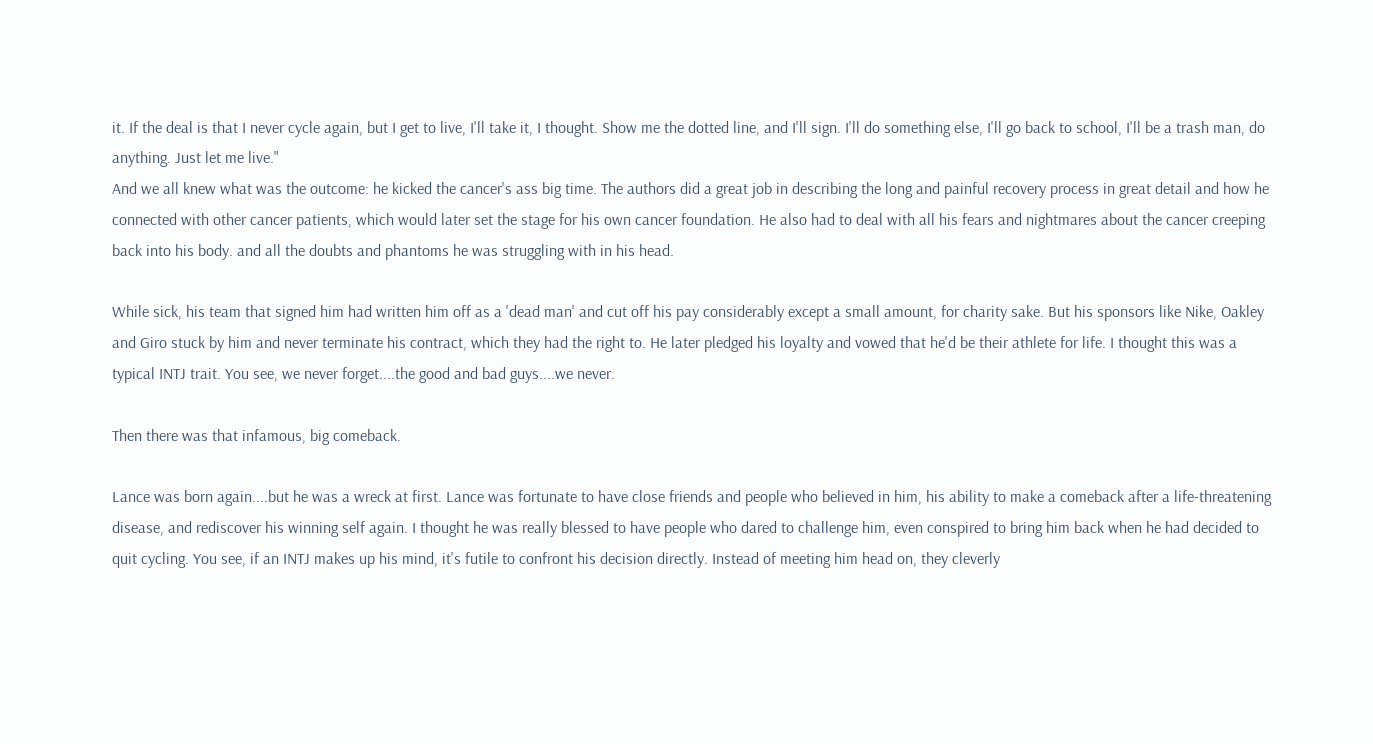it. If the deal is that I never cycle again, but I get to live, I'll take it, I thought. Show me the dotted line, and I'll sign. I'll do something else, I'll go back to school, I'll be a trash man, do anything. Just let me live."
And we all knew what was the outcome: he kicked the cancer's ass big time. The authors did a great job in describing the long and painful recovery process in great detail and how he connected with other cancer patients, which would later set the stage for his own cancer foundation. He also had to deal with all his fears and nightmares about the cancer creeping back into his body. and all the doubts and phantoms he was struggling with in his head.

While sick, his team that signed him had written him off as a 'dead man' and cut off his pay considerably except a small amount, for charity sake. But his sponsors like Nike, Oakley and Giro stuck by him and never terminate his contract, which they had the right to. He later pledged his loyalty and vowed that he'd be their athlete for life. I thought this was a typical INTJ trait. You see, we never forget....the good and bad guys....we never.

Then there was that infamous, big comeback.

Lance was born again....but he was a wreck at first. Lance was fortunate to have close friends and people who believed in him, his ability to make a comeback after a life-threatening disease, and rediscover his winning self again. I thought he was really blessed to have people who dared to challenge him, even conspired to bring him back when he had decided to quit cycling. You see, if an INTJ makes up his mind, it's futile to confront his decision directly. Instead of meeting him head on, they cleverly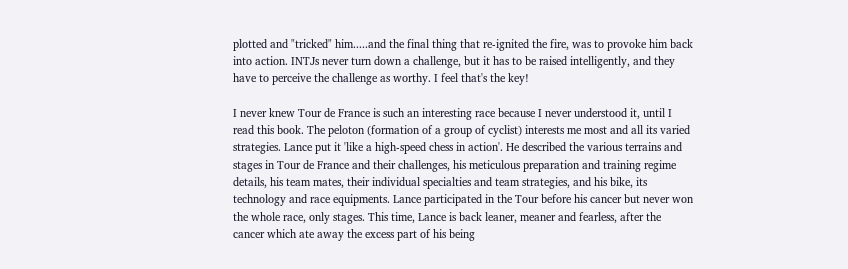plotted and "tricked" him.....and the final thing that re-ignited the fire, was to provoke him back into action. INTJs never turn down a challenge, but it has to be raised intelligently, and they have to perceive the challenge as worthy. I feel that's the key!

I never knew Tour de France is such an interesting race because I never understood it, until I read this book. The peloton (formation of a group of cyclist) interests me most and all its varied strategies. Lance put it 'like a high-speed chess in action'. He described the various terrains and stages in Tour de France and their challenges, his meticulous preparation and training regime details, his team mates, their individual specialties and team strategies, and his bike, its technology and race equipments. Lance participated in the Tour before his cancer but never won the whole race, only stages. This time, Lance is back leaner, meaner and fearless, after the cancer which ate away the excess part of his being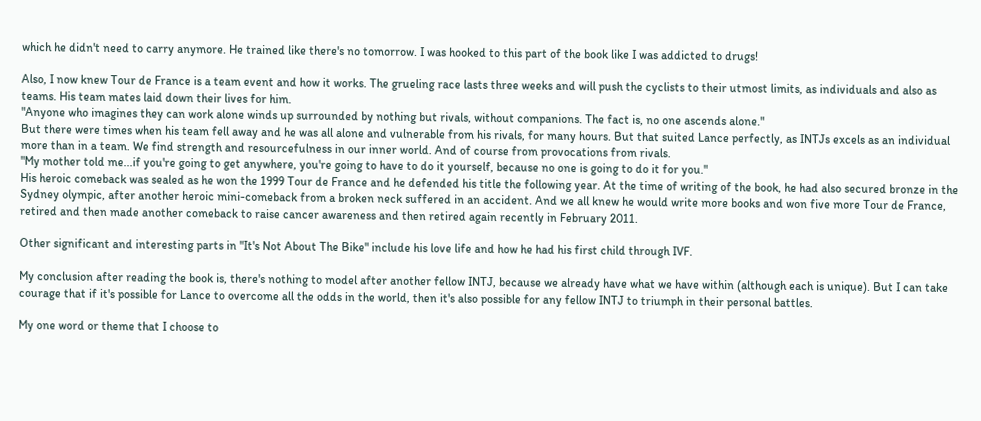which he didn't need to carry anymore. He trained like there's no tomorrow. I was hooked to this part of the book like I was addicted to drugs!

Also, I now knew Tour de France is a team event and how it works. The grueling race lasts three weeks and will push the cyclists to their utmost limits, as individuals and also as teams. His team mates laid down their lives for him.
"Anyone who imagines they can work alone winds up surrounded by nothing but rivals, without companions. The fact is, no one ascends alone."
But there were times when his team fell away and he was all alone and vulnerable from his rivals, for many hours. But that suited Lance perfectly, as INTJs excels as an individual more than in a team. We find strength and resourcefulness in our inner world. And of course from provocations from rivals.
"My mother told me...if you're going to get anywhere, you're going to have to do it yourself, because no one is going to do it for you."
His heroic comeback was sealed as he won the 1999 Tour de France and he defended his title the following year. At the time of writing of the book, he had also secured bronze in the Sydney olympic, after another heroic mini-comeback from a broken neck suffered in an accident. And we all knew he would write more books and won five more Tour de France, retired and then made another comeback to raise cancer awareness and then retired again recently in February 2011.

Other significant and interesting parts in "It's Not About The Bike" include his love life and how he had his first child through IVF.

My conclusion after reading the book is, there's nothing to model after another fellow INTJ, because we already have what we have within (although each is unique). But I can take courage that if it's possible for Lance to overcome all the odds in the world, then it's also possible for any fellow INTJ to triumph in their personal battles.

My one word or theme that I choose to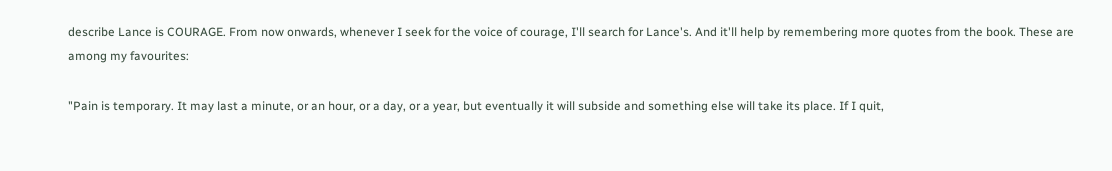describe Lance is COURAGE. From now onwards, whenever I seek for the voice of courage, I'll search for Lance's. And it'll help by remembering more quotes from the book. These are among my favourites:

"Pain is temporary. It may last a minute, or an hour, or a day, or a year, but eventually it will subside and something else will take its place. If I quit,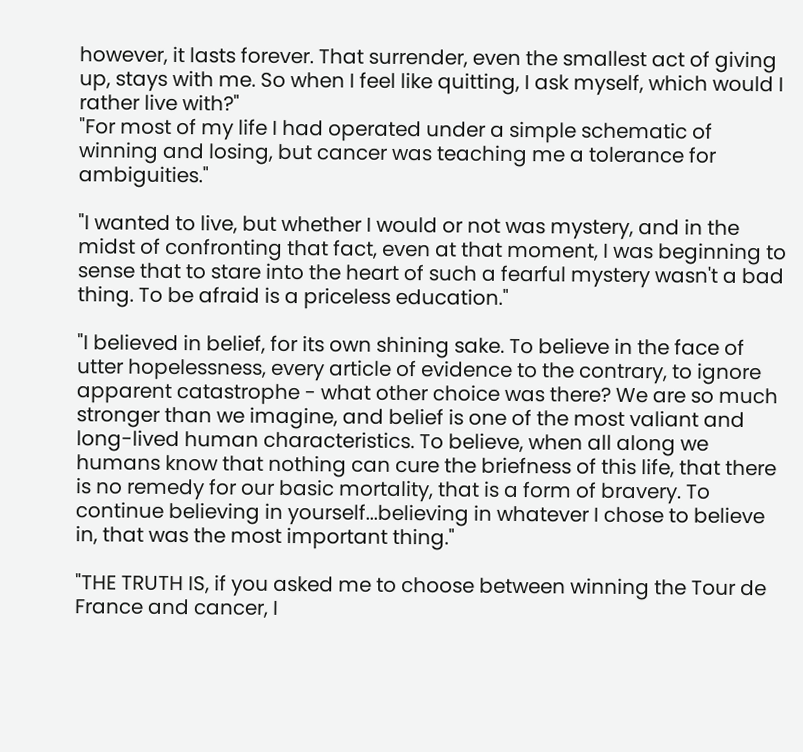however, it lasts forever. That surrender, even the smallest act of giving up, stays with me. So when I feel like quitting, I ask myself, which would I rather live with?"
"For most of my life I had operated under a simple schematic of winning and losing, but cancer was teaching me a tolerance for ambiguities."

"I wanted to live, but whether I would or not was mystery, and in the midst of confronting that fact, even at that moment, I was beginning to sense that to stare into the heart of such a fearful mystery wasn't a bad thing. To be afraid is a priceless education."

"I believed in belief, for its own shining sake. To believe in the face of utter hopelessness, every article of evidence to the contrary, to ignore apparent catastrophe - what other choice was there? We are so much stronger than we imagine, and belief is one of the most valiant and long-lived human characteristics. To believe, when all along we humans know that nothing can cure the briefness of this life, that there is no remedy for our basic mortality, that is a form of bravery. To continue believing in yourself...believing in whatever I chose to believe in, that was the most important thing."

"THE TRUTH IS, if you asked me to choose between winning the Tour de France and cancer, I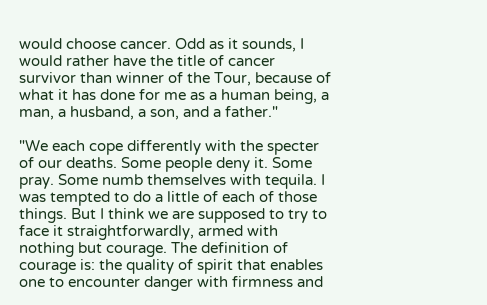would choose cancer. Odd as it sounds, I would rather have the title of cancer survivor than winner of the Tour, because of what it has done for me as a human being, a man, a husband, a son, and a father."

"We each cope differently with the specter of our deaths. Some people deny it. Some pray. Some numb themselves with tequila. I was tempted to do a little of each of those things. But I think we are supposed to try to face it straightforwardly, armed with nothing but courage. The definition of courage is: the quality of spirit that enables one to encounter danger with firmness and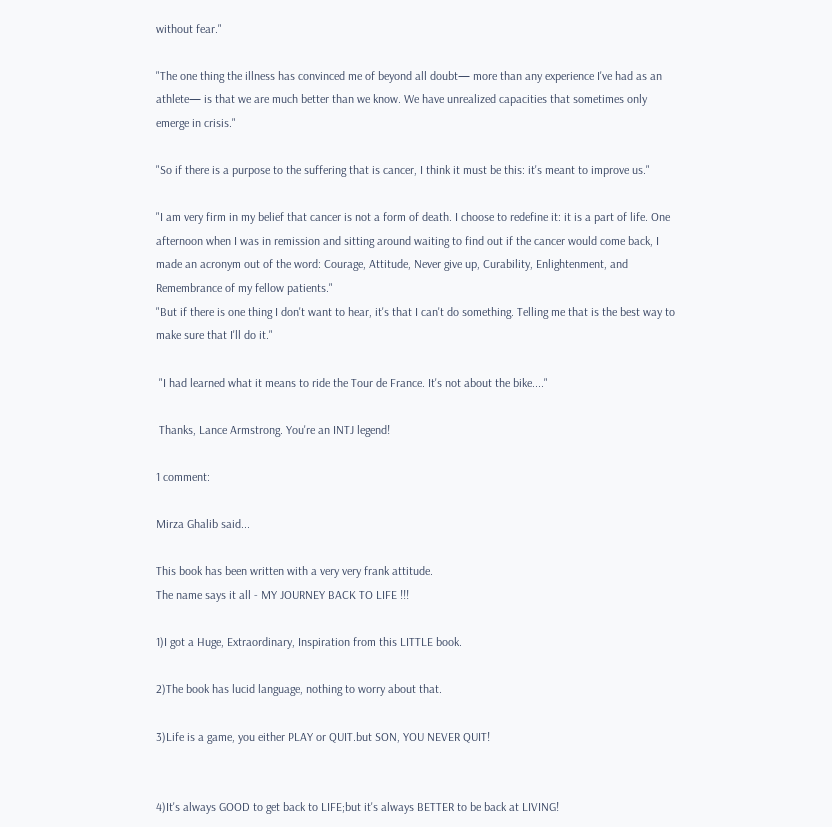without fear."

"The one thing the illness has convinced me of beyond all doubt— more than any experience I've had as an athlete— is that we are much better than we know. We have unrealized capacities that sometimes only emerge in crisis."

"So if there is a purpose to the suffering that is cancer, I think it must be this: it's meant to improve us."

"I am very firm in my belief that cancer is not a form of death. I choose to redefine it: it is a part of life. One afternoon when I was in remission and sitting around waiting to find out if the cancer would come back, I made an acronym out of the word: Courage, Attitude, Never give up, Curability, Enlightenment, and Remembrance of my fellow patients."
"But if there is one thing I don't want to hear, it's that I can't do something. Telling me that is the best way to make sure that I'll do it."

 "I had learned what it means to ride the Tour de France. It's not about the bike...."

 Thanks, Lance Armstrong. You're an INTJ legend!

1 comment:

Mirza Ghalib said...

This book has been written with a very very frank attitude.
The name says it all - MY JOURNEY BACK TO LIFE !!!

1)I got a Huge, Extraordinary, Inspiration from this LITTLE book.

2)The book has lucid language, nothing to worry about that.

3)Life is a game, you either PLAY or QUIT.but SON, YOU NEVER QUIT!


4)It's always GOOD to get back to LIFE;but it's always BETTER to be back at LIVING!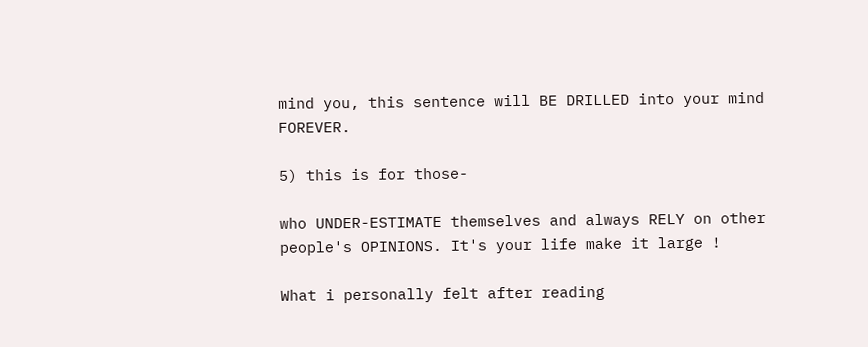mind you, this sentence will BE DRILLED into your mind FOREVER.

5) this is for those-

who UNDER-ESTIMATE themselves and always RELY on other people's OPINIONS. It's your life make it large !

What i personally felt after reading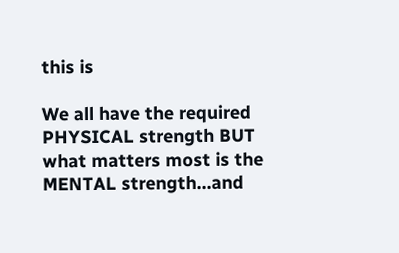this is

We all have the required PHYSICAL strength BUT what matters most is the MENTAL strength...and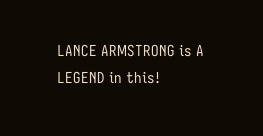LANCE ARMSTRONG is A LEGEND in this!